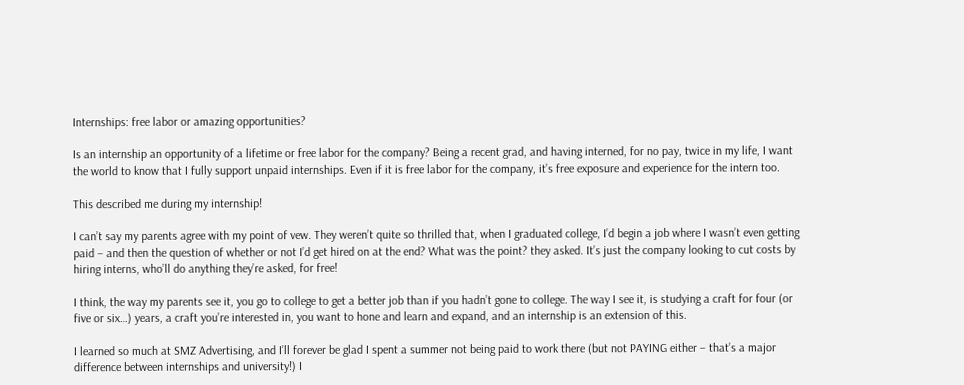Internships: free labor or amazing opportunities?

Is an internship an opportunity of a lifetime or free labor for the company? Being a recent grad, and having interned, for no pay, twice in my life, I want the world to know that I fully support unpaid internships. Even if it is free labor for the company, it’s free exposure and experience for the intern too.

This described me during my internship!

I can’t say my parents agree with my point of vew. They weren’t quite so thrilled that, when I graduated college, I’d begin a job where I wasn’t even getting paid – and then the question of whether or not I’d get hired on at the end? What was the point? they asked. It’s just the company looking to cut costs by hiring interns, who’ll do anything they’re asked, for free!

I think, the way my parents see it, you go to college to get a better job than if you hadn’t gone to college. The way I see it, is studying a craft for four (or five or six…) years, a craft you’re interested in, you want to hone and learn and expand, and an internship is an extension of this.

I learned so much at SMZ Advertising, and I’ll forever be glad I spent a summer not being paid to work there (but not PAYING either – that’s a major difference between internships and university!) I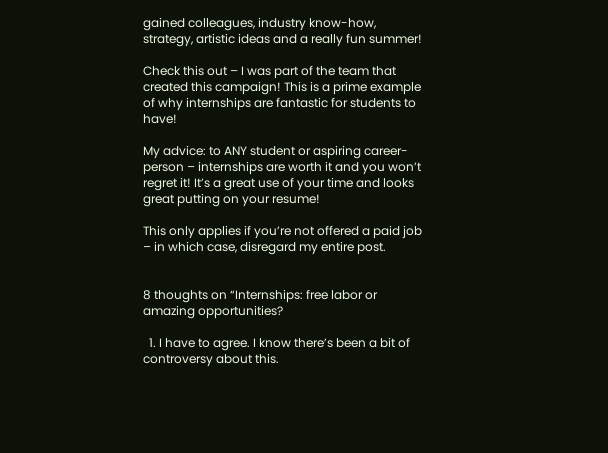gained colleagues, industry know-how, strategy, artistic ideas and a really fun summer!

Check this out – I was part of the team that created this campaign! This is a prime example of why internships are fantastic for students to have!

My advice: to ANY student or aspiring career-person – internships are worth it and you won’t regret it! It’s a great use of your time and looks great putting on your resume!

This only applies if you’re not offered a paid job – in which case, disregard my entire post.


8 thoughts on “Internships: free labor or amazing opportunities?

  1. I have to agree. I know there’s been a bit of controversy about this.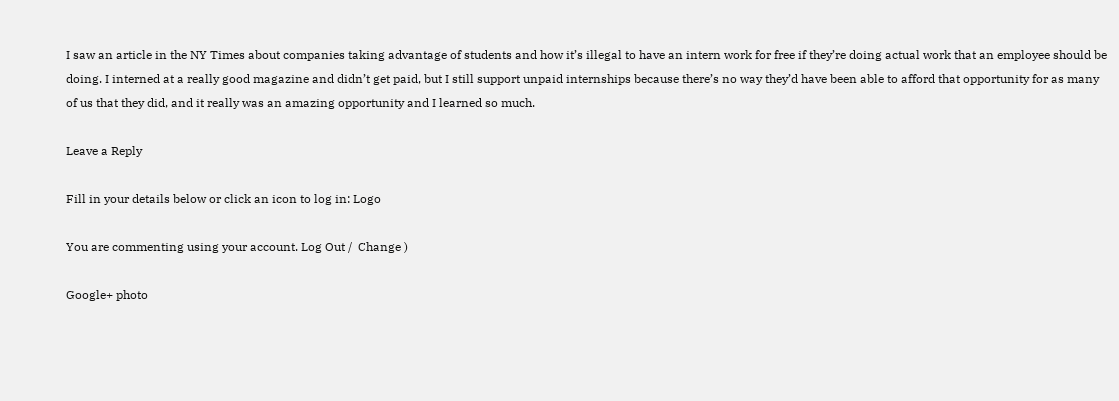I saw an article in the NY Times about companies taking advantage of students and how it’s illegal to have an intern work for free if they’re doing actual work that an employee should be doing. I interned at a really good magazine and didn’t get paid, but I still support unpaid internships because there’s no way they’d have been able to afford that opportunity for as many of us that they did, and it really was an amazing opportunity and I learned so much.

Leave a Reply

Fill in your details below or click an icon to log in: Logo

You are commenting using your account. Log Out /  Change )

Google+ photo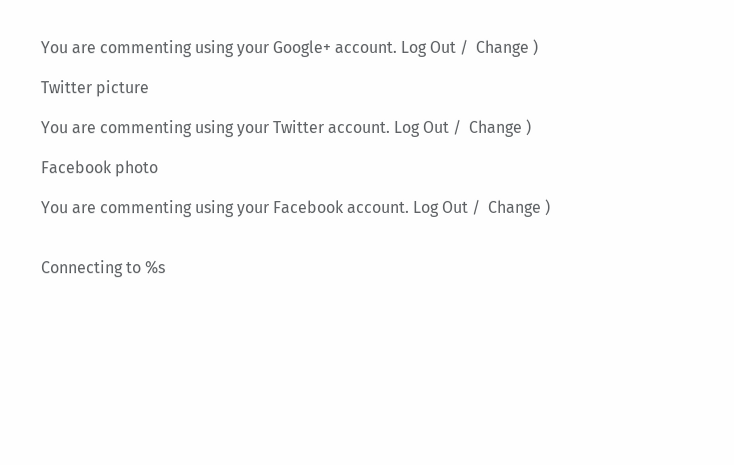You are commenting using your Google+ account. Log Out /  Change )

Twitter picture

You are commenting using your Twitter account. Log Out /  Change )

Facebook photo

You are commenting using your Facebook account. Log Out /  Change )


Connecting to %s